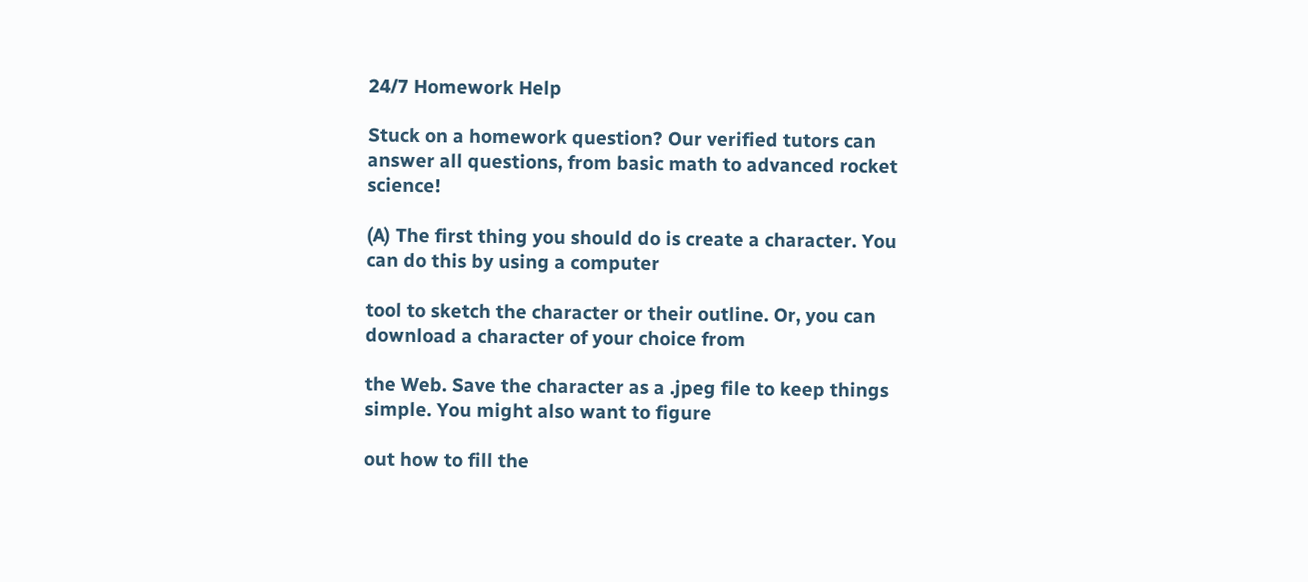24/7 Homework Help

Stuck on a homework question? Our verified tutors can answer all questions, from basic math to advanced rocket science!

(A) The first thing you should do is create a character. You can do this by using a computer

tool to sketch the character or their outline. Or, you can download a character of your choice from

the Web. Save the character as a .jpeg file to keep things simple. You might also want to figure

out how to fill the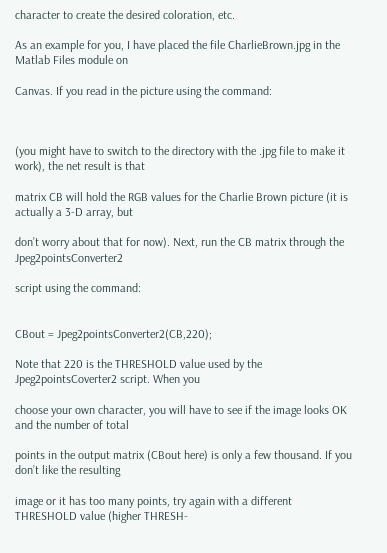character to create the desired coloration, etc.

As an example for you, I have placed the file CharlieBrown.jpg in the Matlab Files module on

Canvas. If you read in the picture using the command:



(you might have to switch to the directory with the .jpg file to make it work), the net result is that

matrix CB will hold the RGB values for the Charlie Brown picture (it is actually a 3-D array, but

don’t worry about that for now). Next, run the CB matrix through the Jpeg2pointsConverter2

script using the command:


CBout = Jpeg2pointsConverter2(CB,220);

Note that 220 is the THRESHOLD value used by the Jpeg2pointsCoverter2 script. When you

choose your own character, you will have to see if the image looks OK and the number of total

points in the output matrix (CBout here) is only a few thousand. If you don’t like the resulting

image or it has too many points, try again with a different THRESHOLD value (higher THRESH-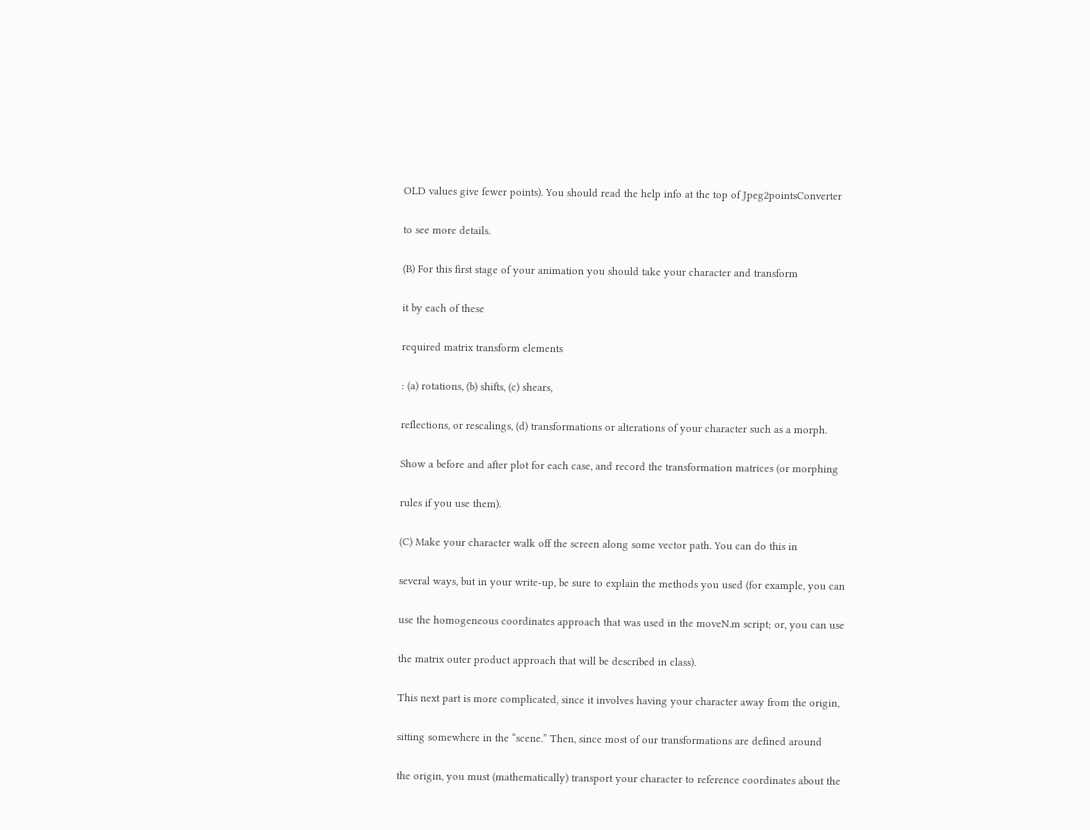OLD values give fewer points). You should read the help info at the top of Jpeg2pointsConverter

to see more details.

(B) For this first stage of your animation you should take your character and transform

it by each of these

required matrix transform elements

: (a) rotations, (b) shifts, (c) shears,

reflections, or rescalings, (d) transformations or alterations of your character such as a morph.

Show a before and after plot for each case, and record the transformation matrices (or morphing

rules if you use them).

(C) Make your character walk off the screen along some vector path. You can do this in

several ways, but in your write-up, be sure to explain the methods you used (for example, you can

use the homogeneous coordinates approach that was used in the moveN.m script; or, you can use

the matrix outer product approach that will be described in class).

This next part is more complicated, since it involves having your character away from the origin,

sitting somewhere in the “scene.” Then, since most of our transformations are defined around

the origin, you must (mathematically) transport your character to reference coordinates about the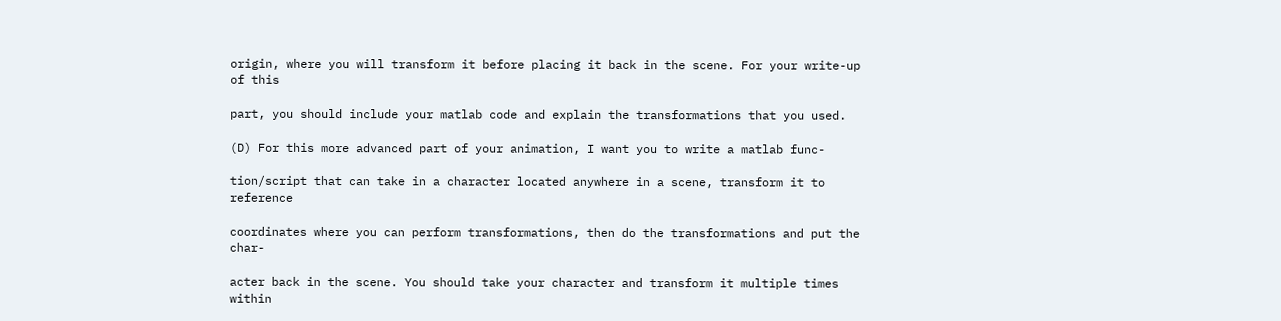origin, where you will transform it before placing it back in the scene. For your write-up of this

part, you should include your matlab code and explain the transformations that you used.

(D) For this more advanced part of your animation, I want you to write a matlab func-

tion/script that can take in a character located anywhere in a scene, transform it to reference

coordinates where you can perform transformations, then do the transformations and put the char-

acter back in the scene. You should take your character and transform it multiple times within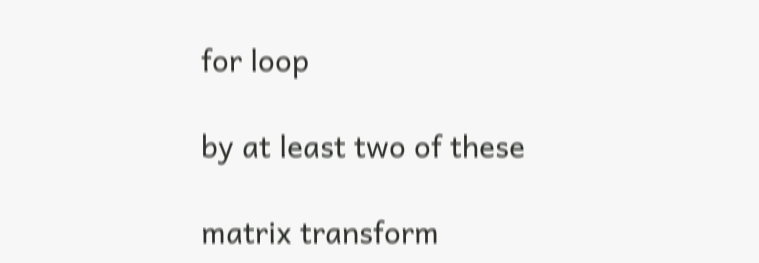for loop

by at least two of these

matrix transform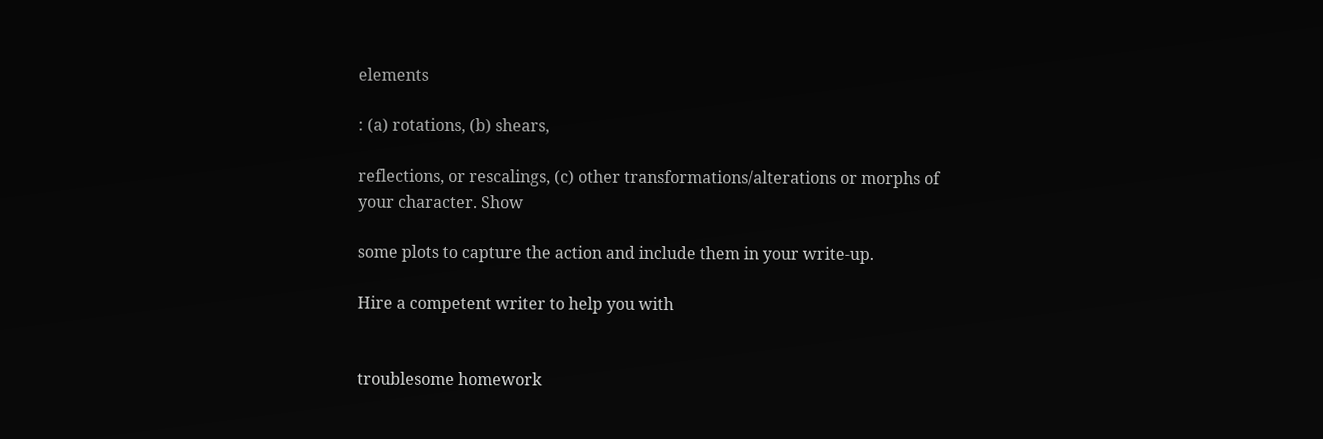elements

: (a) rotations, (b) shears,

reflections, or rescalings, (c) other transformations/alterations or morphs of your character. Show

some plots to capture the action and include them in your write-up.

Hire a competent writer to help you with


troublesome homework